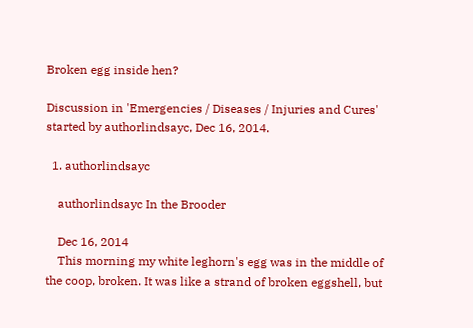Broken egg inside hen?

Discussion in 'Emergencies / Diseases / Injuries and Cures' started by authorlindsayc, Dec 16, 2014.

  1. authorlindsayc

    authorlindsayc In the Brooder

    Dec 16, 2014
    This morning my white leghorn's egg was in the middle of the coop, broken. It was like a strand of broken eggshell, but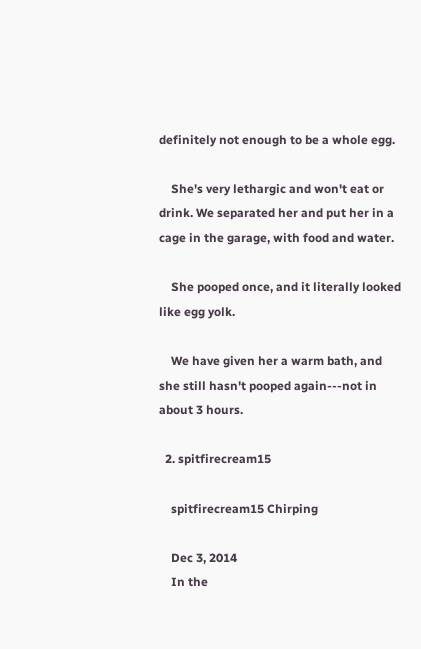definitely not enough to be a whole egg.

    She's very lethargic and won't eat or drink. We separated her and put her in a cage in the garage, with food and water.

    She pooped once, and it literally looked like egg yolk.

    We have given her a warm bath, and she still hasn't pooped again---not in about 3 hours.

  2. spitfirecream15

    spitfirecream15 Chirping

    Dec 3, 2014
    In the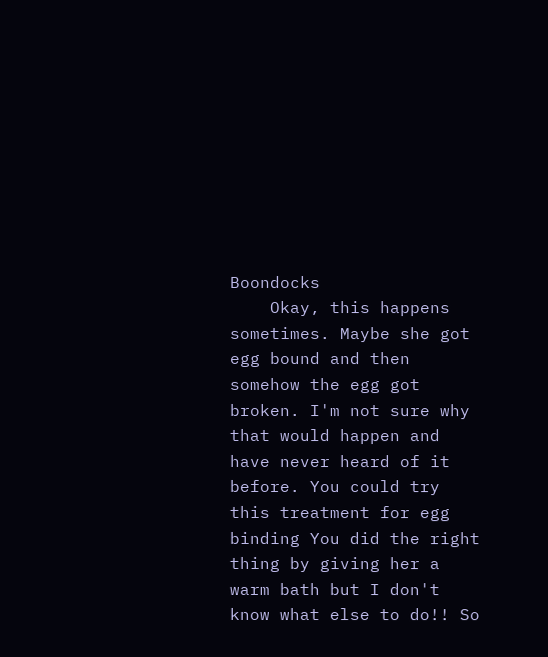Boondocks
    Okay, this happens sometimes. Maybe she got egg bound and then somehow the egg got broken. I'm not sure why that would happen and have never heard of it before. You could try this treatment for egg binding You did the right thing by giving her a warm bath but I don't know what else to do!! So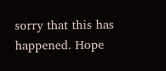sorry that this has happened. Hope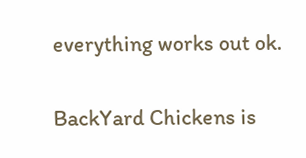everything works out ok.

BackYard Chickens is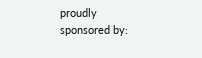proudly sponsored by: